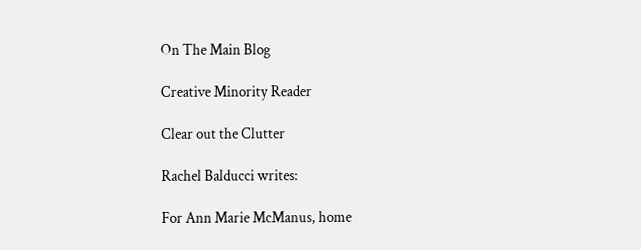On The Main Blog

Creative Minority Reader

Clear out the Clutter

Rachel Balducci writes:

For Ann Marie McManus, home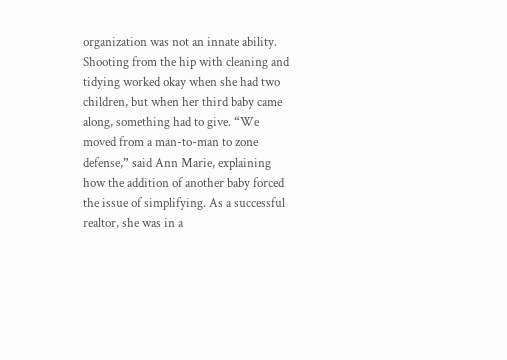organization was not an innate ability. Shooting from the hip with cleaning and tidying worked okay when she had two children, but when her third baby came along, something had to give. “We moved from a man-to-man to zone defense,” said Ann Marie, explaining how the addition of another baby forced the issue of simplifying. As a successful realtor, she was in a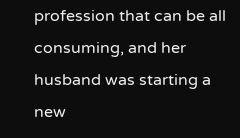profession that can be all consuming, and her husband was starting a new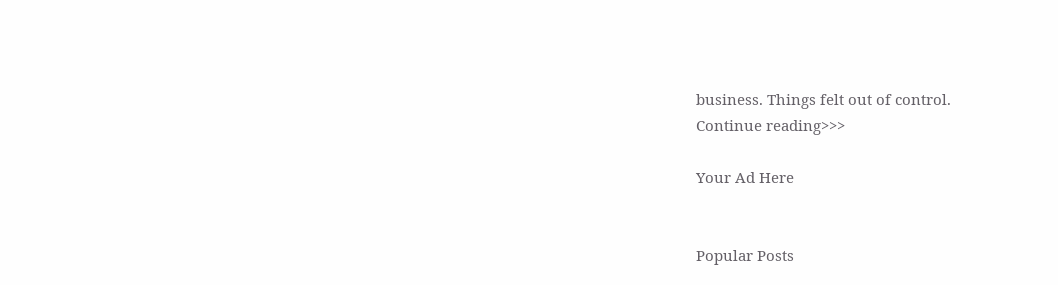business. Things felt out of control.
Continue reading>>>

Your Ad Here


Popular Posts